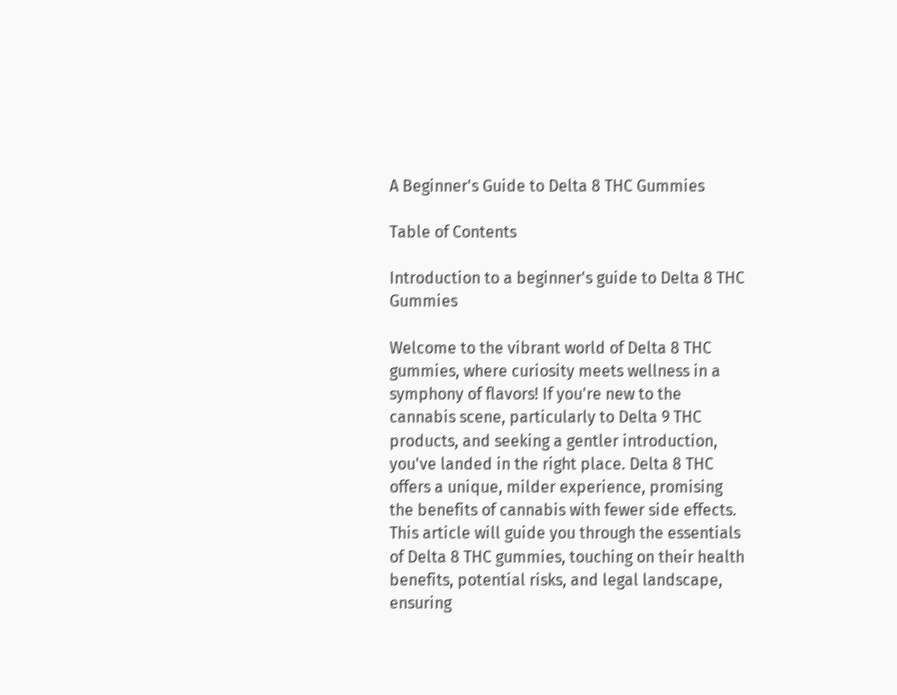A Beginner's Guide to Delta 8 THC Gummies

Table of Contents

Introduction to a beginner's guide to Delta 8 THC Gummies

Welcome to the vibrant world of Delta 8 THC gummies, where curiosity meets wellness in a symphony of flavors! If you're new to the cannabis scene, particularly to Delta 9 THC products, and seeking a gentler introduction, you've landed in the right place. Delta 8 THC offers a unique, milder experience, promising the benefits of cannabis with fewer side effects. This article will guide you through the essentials of Delta 8 THC gummies, touching on their health benefits, potential risks, and legal landscape, ensuring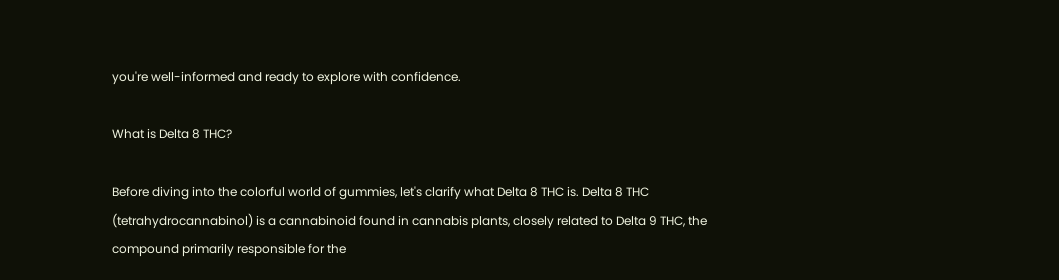you're well-informed and ready to explore with confidence.

What is Delta 8 THC?

Before diving into the colorful world of gummies, let's clarify what Delta 8 THC is. Delta 8 THC (tetrahydrocannabinol) is a cannabinoid found in cannabis plants, closely related to Delta 9 THC, the compound primarily responsible for the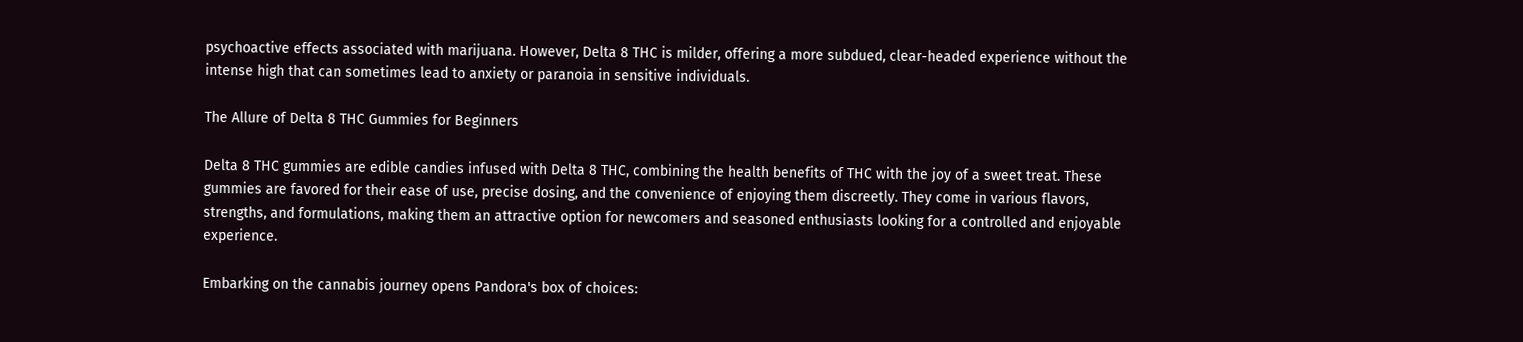psychoactive effects associated with marijuana. However, Delta 8 THC is milder, offering a more subdued, clear-headed experience without the intense high that can sometimes lead to anxiety or paranoia in sensitive individuals.

The Allure of Delta 8 THC Gummies for Beginners

Delta 8 THC gummies are edible candies infused with Delta 8 THC, combining the health benefits of THC with the joy of a sweet treat. These gummies are favored for their ease of use, precise dosing, and the convenience of enjoying them discreetly. They come in various flavors, strengths, and formulations, making them an attractive option for newcomers and seasoned enthusiasts looking for a controlled and enjoyable experience.

Embarking on the cannabis journey opens Pandora's box of choices: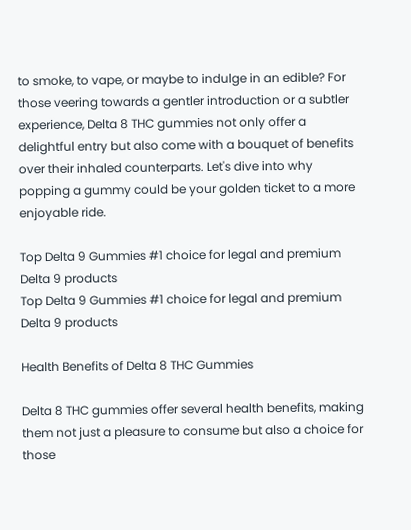to smoke, to vape, or maybe to indulge in an edible? For those veering towards a gentler introduction or a subtler experience, Delta 8 THC gummies not only offer a delightful entry but also come with a bouquet of benefits over their inhaled counterparts. Let's dive into why popping a gummy could be your golden ticket to a more enjoyable ride.

Top Delta 9 Gummies #1 choice for legal and premium Delta 9 products
Top Delta 9 Gummies #1 choice for legal and premium Delta 9 products

Health Benefits of Delta 8 THC Gummies

Delta 8 THC gummies offer several health benefits, making them not just a pleasure to consume but also a choice for those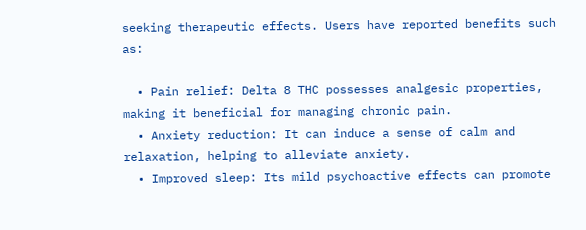seeking therapeutic effects. Users have reported benefits such as:

  • Pain relief: Delta 8 THC possesses analgesic properties, making it beneficial for managing chronic pain.
  • Anxiety reduction: It can induce a sense of calm and relaxation, helping to alleviate anxiety.
  • Improved sleep: Its mild psychoactive effects can promote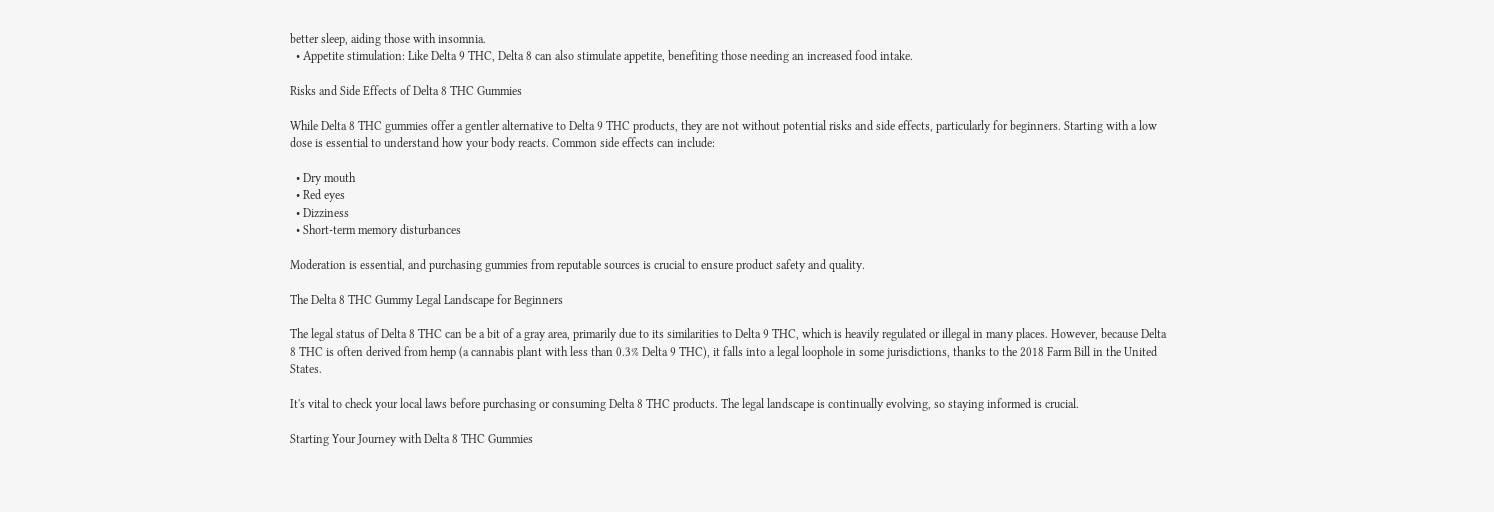better sleep, aiding those with insomnia.
  • Appetite stimulation: Like Delta 9 THC, Delta 8 can also stimulate appetite, benefiting those needing an increased food intake.

Risks and Side Effects of Delta 8 THC Gummies

While Delta 8 THC gummies offer a gentler alternative to Delta 9 THC products, they are not without potential risks and side effects, particularly for beginners. Starting with a low dose is essential to understand how your body reacts. Common side effects can include:

  • Dry mouth
  • Red eyes
  • Dizziness
  • Short-term memory disturbances

Moderation is essential, and purchasing gummies from reputable sources is crucial to ensure product safety and quality.

The Delta 8 THC Gummy Legal Landscape for Beginners

The legal status of Delta 8 THC can be a bit of a gray area, primarily due to its similarities to Delta 9 THC, which is heavily regulated or illegal in many places. However, because Delta 8 THC is often derived from hemp (a cannabis plant with less than 0.3% Delta 9 THC), it falls into a legal loophole in some jurisdictions, thanks to the 2018 Farm Bill in the United States.

It's vital to check your local laws before purchasing or consuming Delta 8 THC products. The legal landscape is continually evolving, so staying informed is crucial.

Starting Your Journey with Delta 8 THC Gummies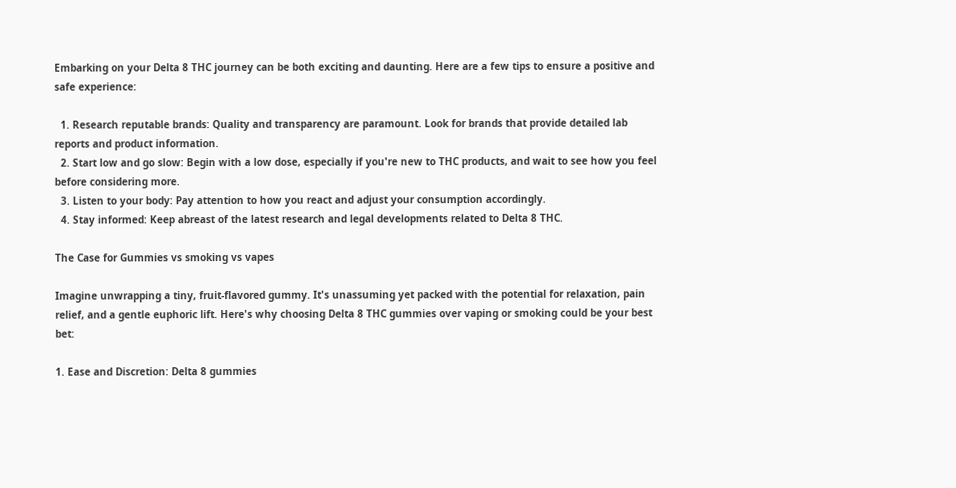Embarking on your Delta 8 THC journey can be both exciting and daunting. Here are a few tips to ensure a positive and safe experience:

  1. Research reputable brands: Quality and transparency are paramount. Look for brands that provide detailed lab reports and product information.
  2. Start low and go slow: Begin with a low dose, especially if you're new to THC products, and wait to see how you feel before considering more.
  3. Listen to your body: Pay attention to how you react and adjust your consumption accordingly.
  4. Stay informed: Keep abreast of the latest research and legal developments related to Delta 8 THC.

The Case for Gummies vs smoking vs vapes

Imagine unwrapping a tiny, fruit-flavored gummy. It's unassuming yet packed with the potential for relaxation, pain relief, and a gentle euphoric lift. Here's why choosing Delta 8 THC gummies over vaping or smoking could be your best bet:

1. Ease and Discretion: Delta 8 gummies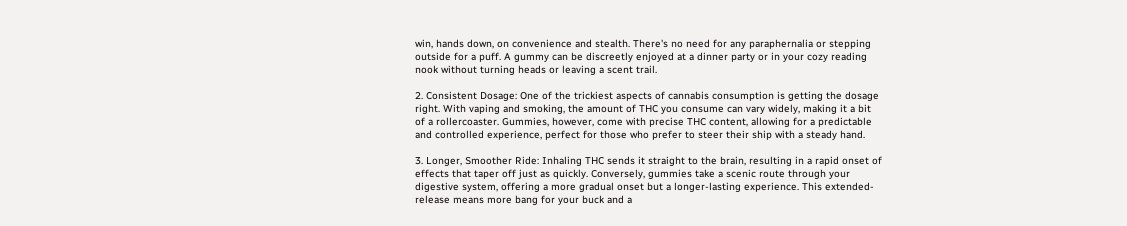win, hands down, on convenience and stealth. There's no need for any paraphernalia or stepping outside for a puff. A gummy can be discreetly enjoyed at a dinner party or in your cozy reading nook without turning heads or leaving a scent trail.

2. Consistent Dosage: One of the trickiest aspects of cannabis consumption is getting the dosage right. With vaping and smoking, the amount of THC you consume can vary widely, making it a bit of a rollercoaster. Gummies, however, come with precise THC content, allowing for a predictable and controlled experience, perfect for those who prefer to steer their ship with a steady hand.

3. Longer, Smoother Ride: Inhaling THC sends it straight to the brain, resulting in a rapid onset of effects that taper off just as quickly. Conversely, gummies take a scenic route through your digestive system, offering a more gradual onset but a longer-lasting experience. This extended-release means more bang for your buck and a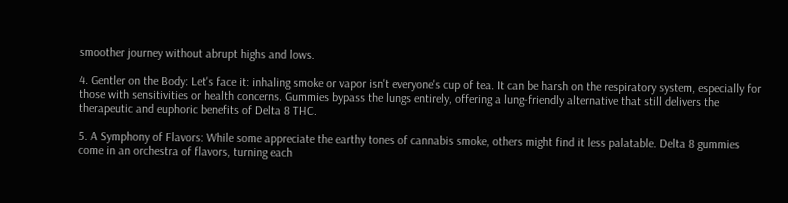smoother journey without abrupt highs and lows.

4. Gentler on the Body: Let's face it: inhaling smoke or vapor isn't everyone's cup of tea. It can be harsh on the respiratory system, especially for those with sensitivities or health concerns. Gummies bypass the lungs entirely, offering a lung-friendly alternative that still delivers the therapeutic and euphoric benefits of Delta 8 THC.

5. A Symphony of Flavors: While some appreciate the earthy tones of cannabis smoke, others might find it less palatable. Delta 8 gummies come in an orchestra of flavors, turning each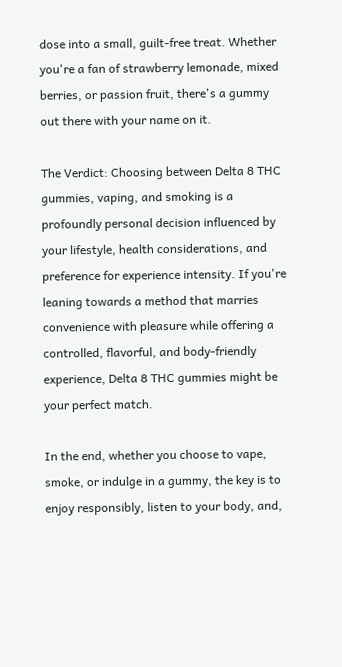dose into a small, guilt-free treat. Whether you're a fan of strawberry lemonade, mixed berries, or passion fruit, there's a gummy out there with your name on it.

The Verdict: Choosing between Delta 8 THC gummies, vaping, and smoking is a profoundly personal decision influenced by your lifestyle, health considerations, and preference for experience intensity. If you're leaning towards a method that marries convenience with pleasure while offering a controlled, flavorful, and body-friendly experience, Delta 8 THC gummies might be your perfect match.

In the end, whether you choose to vape, smoke, or indulge in a gummy, the key is to enjoy responsibly, listen to your body, and,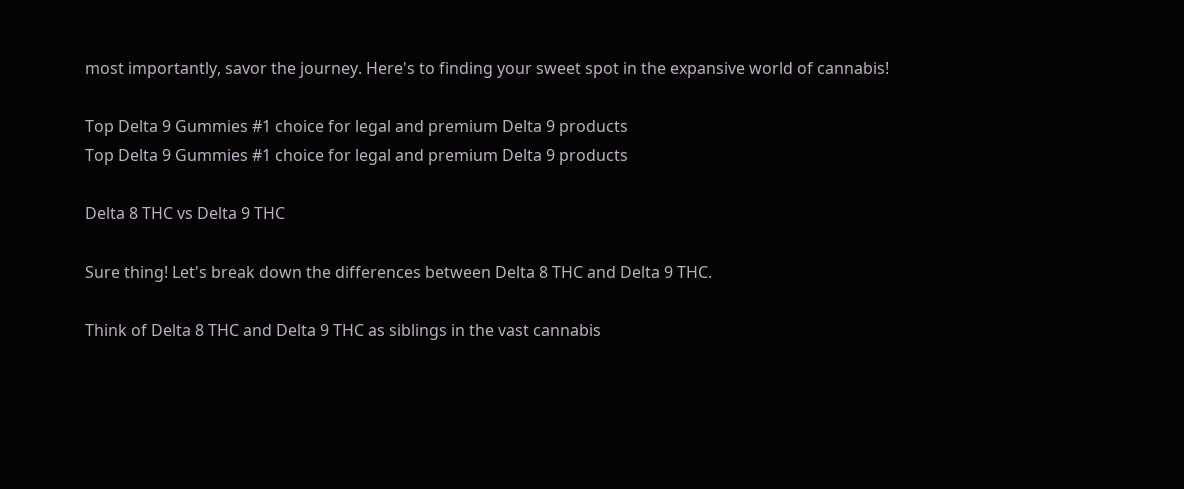most importantly, savor the journey. Here's to finding your sweet spot in the expansive world of cannabis!

Top Delta 9 Gummies #1 choice for legal and premium Delta 9 products
Top Delta 9 Gummies #1 choice for legal and premium Delta 9 products

Delta 8 THC vs Delta 9 THC

Sure thing! Let's break down the differences between Delta 8 THC and Delta 9 THC.

Think of Delta 8 THC and Delta 9 THC as siblings in the vast cannabis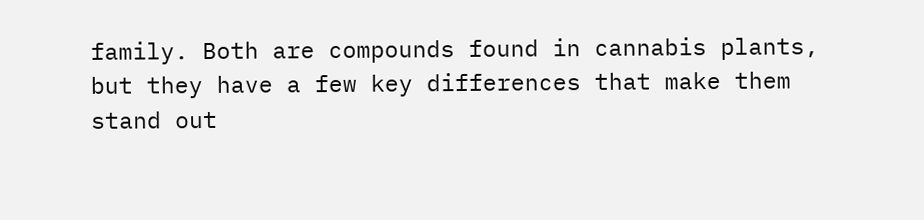family. Both are compounds found in cannabis plants, but they have a few key differences that make them stand out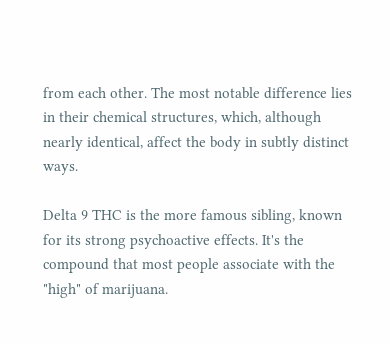from each other. The most notable difference lies in their chemical structures, which, although nearly identical, affect the body in subtly distinct ways.

Delta 9 THC is the more famous sibling, known for its strong psychoactive effects. It's the compound that most people associate with the "high" of marijuana.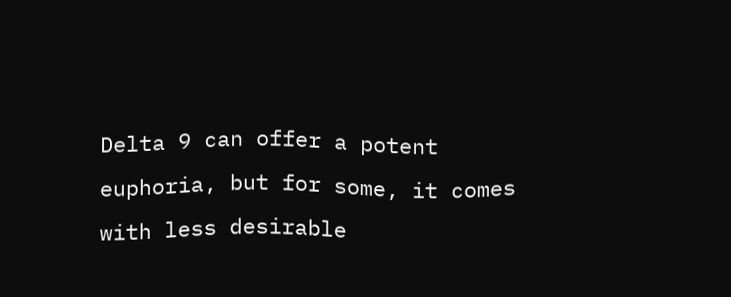Delta 9 can offer a potent euphoria, but for some, it comes with less desirable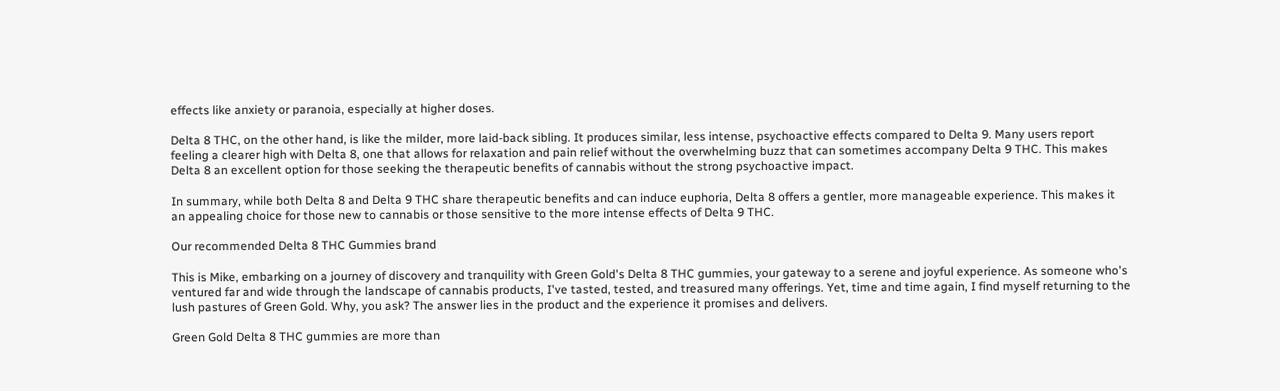effects like anxiety or paranoia, especially at higher doses.

Delta 8 THC, on the other hand, is like the milder, more laid-back sibling. It produces similar, less intense, psychoactive effects compared to Delta 9. Many users report feeling a clearer high with Delta 8, one that allows for relaxation and pain relief without the overwhelming buzz that can sometimes accompany Delta 9 THC. This makes Delta 8 an excellent option for those seeking the therapeutic benefits of cannabis without the strong psychoactive impact.

In summary, while both Delta 8 and Delta 9 THC share therapeutic benefits and can induce euphoria, Delta 8 offers a gentler, more manageable experience. This makes it an appealing choice for those new to cannabis or those sensitive to the more intense effects of Delta 9 THC.

Our recommended Delta 8 THC Gummies brand

This is Mike, embarking on a journey of discovery and tranquility with Green Gold's Delta 8 THC gummies, your gateway to a serene and joyful experience. As someone who's ventured far and wide through the landscape of cannabis products, I've tasted, tested, and treasured many offerings. Yet, time and time again, I find myself returning to the lush pastures of Green Gold. Why, you ask? The answer lies in the product and the experience it promises and delivers.

Green Gold Delta 8 THC gummies are more than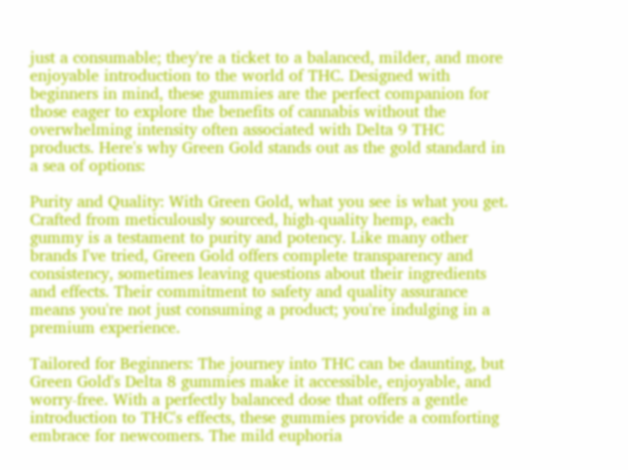just a consumable; they're a ticket to a balanced, milder, and more enjoyable introduction to the world of THC. Designed with beginners in mind, these gummies are the perfect companion for those eager to explore the benefits of cannabis without the overwhelming intensity often associated with Delta 9 THC products. Here's why Green Gold stands out as the gold standard in a sea of options:

Purity and Quality: With Green Gold, what you see is what you get. Crafted from meticulously sourced, high-quality hemp, each gummy is a testament to purity and potency. Like many other brands I've tried, Green Gold offers complete transparency and consistency, sometimes leaving questions about their ingredients and effects. Their commitment to safety and quality assurance means you're not just consuming a product; you're indulging in a premium experience.

Tailored for Beginners: The journey into THC can be daunting, but Green Gold's Delta 8 gummies make it accessible, enjoyable, and worry-free. With a perfectly balanced dose that offers a gentle introduction to THC's effects, these gummies provide a comforting embrace for newcomers. The mild euphoria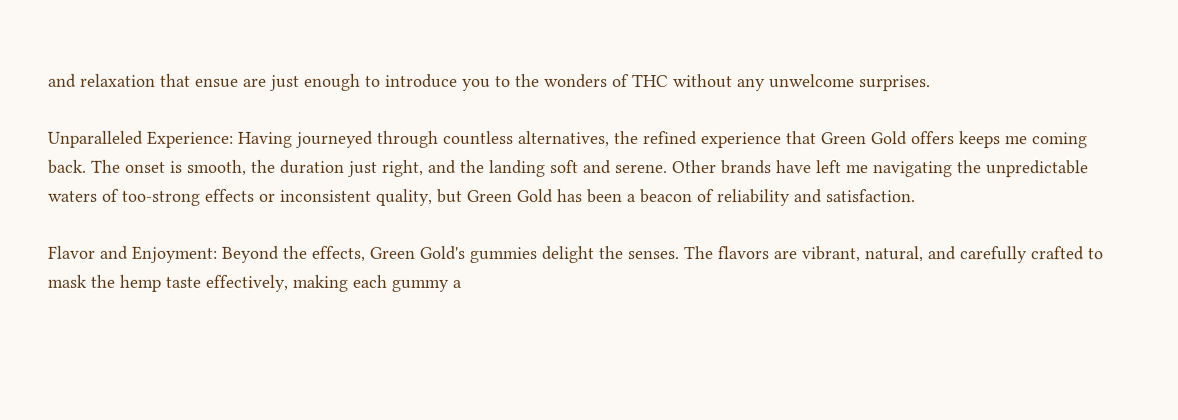and relaxation that ensue are just enough to introduce you to the wonders of THC without any unwelcome surprises.

Unparalleled Experience: Having journeyed through countless alternatives, the refined experience that Green Gold offers keeps me coming back. The onset is smooth, the duration just right, and the landing soft and serene. Other brands have left me navigating the unpredictable waters of too-strong effects or inconsistent quality, but Green Gold has been a beacon of reliability and satisfaction.

Flavor and Enjoyment: Beyond the effects, Green Gold's gummies delight the senses. The flavors are vibrant, natural, and carefully crafted to mask the hemp taste effectively, making each gummy a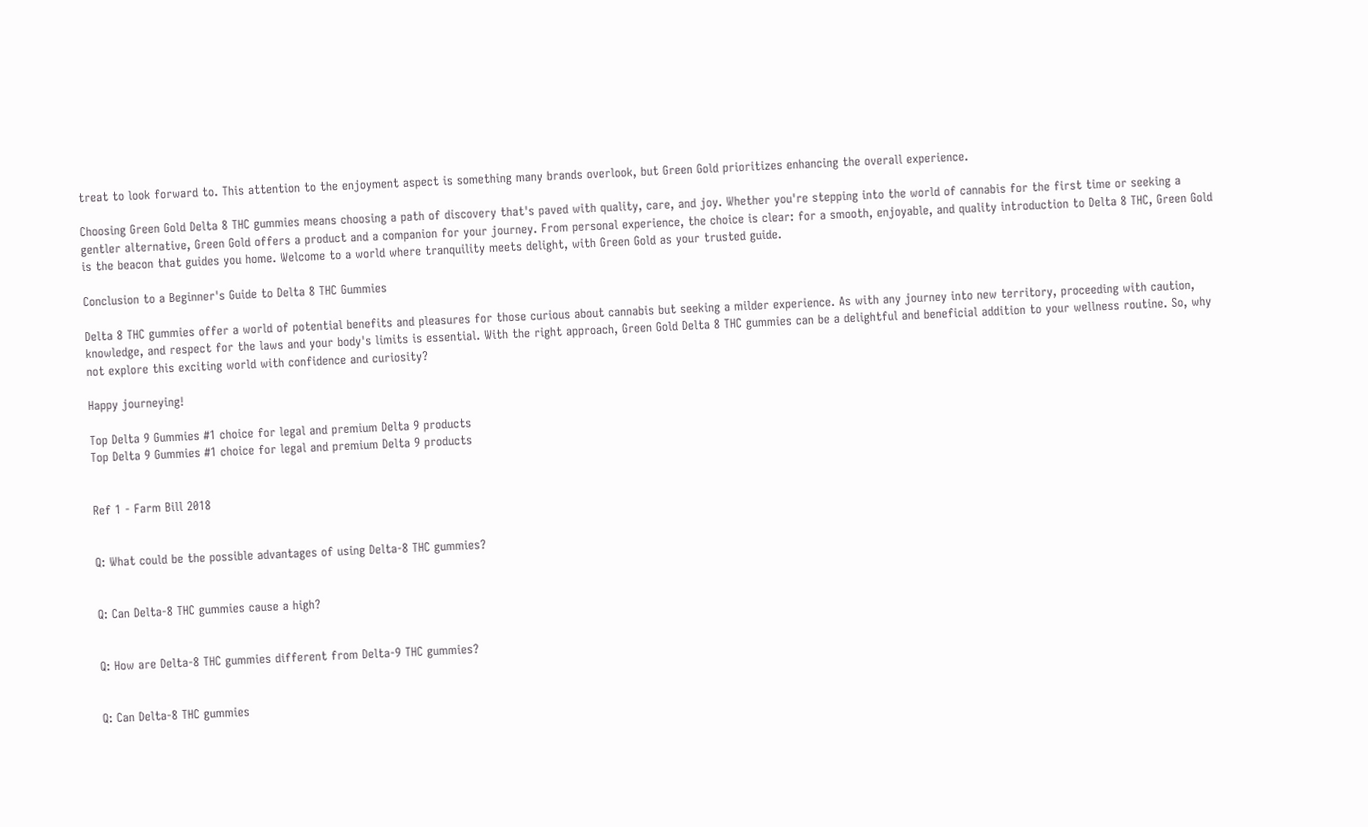treat to look forward to. This attention to the enjoyment aspect is something many brands overlook, but Green Gold prioritizes enhancing the overall experience.

Choosing Green Gold Delta 8 THC gummies means choosing a path of discovery that's paved with quality, care, and joy. Whether you're stepping into the world of cannabis for the first time or seeking a gentler alternative, Green Gold offers a product and a companion for your journey. From personal experience, the choice is clear: for a smooth, enjoyable, and quality introduction to Delta 8 THC, Green Gold is the beacon that guides you home. Welcome to a world where tranquility meets delight, with Green Gold as your trusted guide.

Conclusion to a Beginner's Guide to Delta 8 THC Gummies

Delta 8 THC gummies offer a world of potential benefits and pleasures for those curious about cannabis but seeking a milder experience. As with any journey into new territory, proceeding with caution, knowledge, and respect for the laws and your body's limits is essential. With the right approach, Green Gold Delta 8 THC gummies can be a delightful and beneficial addition to your wellness routine. So, why not explore this exciting world with confidence and curiosity?

Happy journeying!

Top Delta 9 Gummies #1 choice for legal and premium Delta 9 products
Top Delta 9 Gummies #1 choice for legal and premium Delta 9 products


Ref 1 - Farm Bill 2018


Q: What could be the possible advantages of using Delta-8 THC gummies?


Q: Can Delta-8 THC gummies cause a high?


Q: How are Delta-8 THC gummies different from Delta-9 THC gummies?


Q: Can Delta-8 THC gummies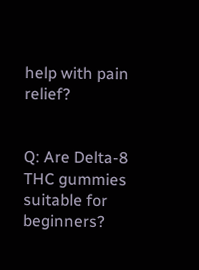help with pain relief?


Q: Are Delta-8 THC gummies suitable for beginners?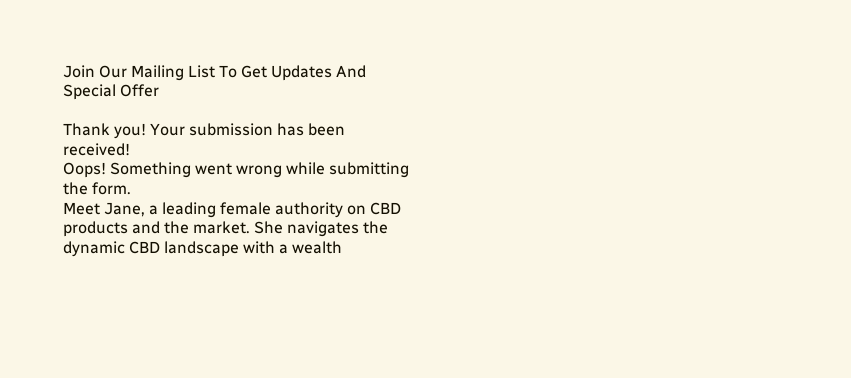Join Our Mailing List To Get Updates And Special Offer

Thank you! Your submission has been received!
Oops! Something went wrong while submitting the form.
Meet Jane, a leading female authority on CBD products and the market. She navigates the dynamic CBD landscape with a wealth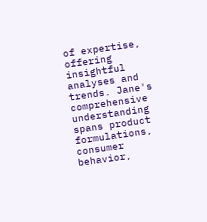of expertise, offering insightful analyses and trends. Jane's comprehensive understanding spans product formulations, consumer behavior,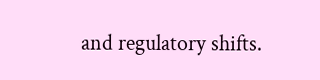and regulatory shifts.